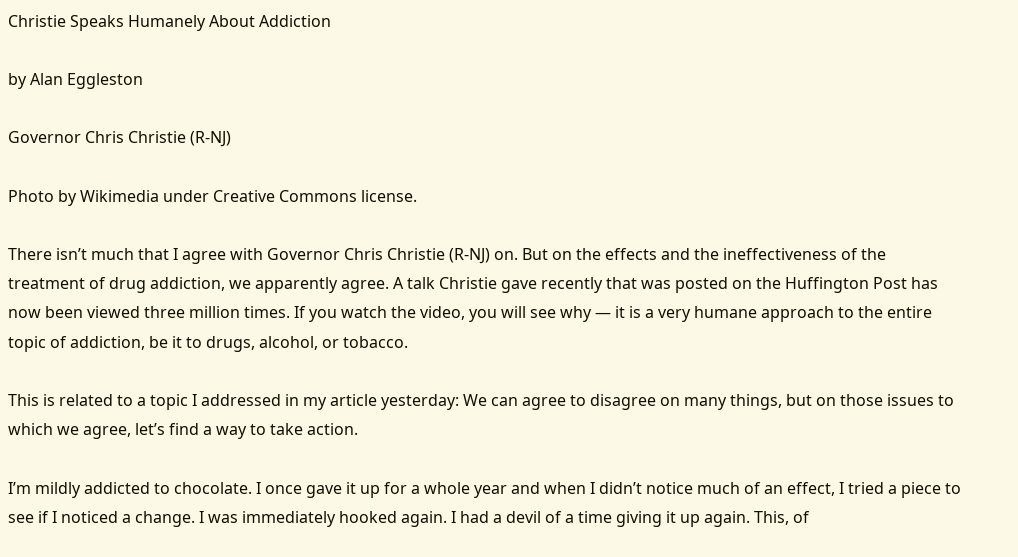Christie Speaks Humanely About Addiction

by Alan Eggleston

Governor Chris Christie (R-NJ)

Photo by Wikimedia under Creative Commons license.

There isn’t much that I agree with Governor Chris Christie (R-NJ) on. But on the effects and the ineffectiveness of the treatment of drug addiction, we apparently agree. A talk Christie gave recently that was posted on the Huffington Post has now been viewed three million times. If you watch the video, you will see why — it is a very humane approach to the entire topic of addiction, be it to drugs, alcohol, or tobacco.

This is related to a topic I addressed in my article yesterday: We can agree to disagree on many things, but on those issues to which we agree, let’s find a way to take action.

I’m mildly addicted to chocolate. I once gave it up for a whole year and when I didn’t notice much of an effect, I tried a piece to see if I noticed a change. I was immediately hooked again. I had a devil of a time giving it up again. This, of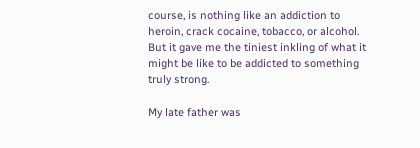course, is nothing like an addiction to heroin, crack cocaine, tobacco, or alcohol. But it gave me the tiniest inkling of what it might be like to be addicted to something truly strong.

My late father was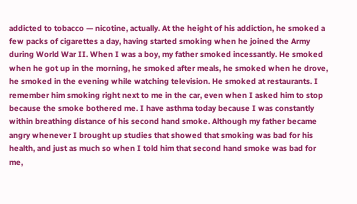addicted to tobacco — nicotine, actually. At the height of his addiction, he smoked a few packs of cigarettes a day, having started smoking when he joined the Army during World War II. When I was a boy, my father smoked incessantly. He smoked when he got up in the morning, he smoked after meals, he smoked when he drove, he smoked in the evening while watching television. He smoked at restaurants. I remember him smoking right next to me in the car, even when I asked him to stop because the smoke bothered me. I have asthma today because I was constantly within breathing distance of his second hand smoke. Although my father became angry whenever I brought up studies that showed that smoking was bad for his health, and just as much so when I told him that second hand smoke was bad for me,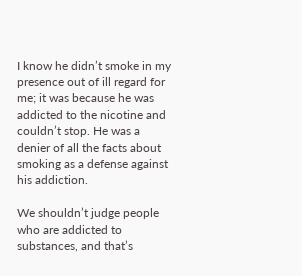I know he didn’t smoke in my presence out of ill regard for me; it was because he was addicted to the nicotine and couldn’t stop. He was a denier of all the facts about smoking as a defense against his addiction.

We shouldn’t judge people who are addicted to substances, and that’s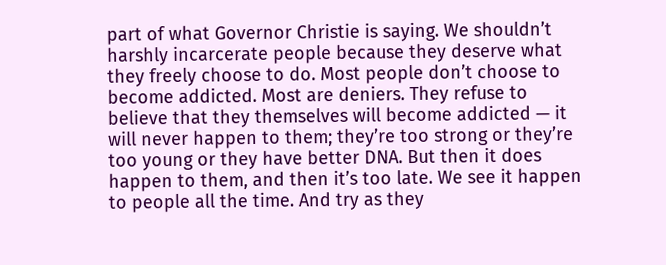part of what Governor Christie is saying. We shouldn’t harshly incarcerate people because they deserve what they freely choose to do. Most people don’t choose to become addicted. Most are deniers. They refuse to believe that they themselves will become addicted — it will never happen to them; they’re too strong or they’re too young or they have better DNA. But then it does happen to them, and then it’s too late. We see it happen to people all the time. And try as they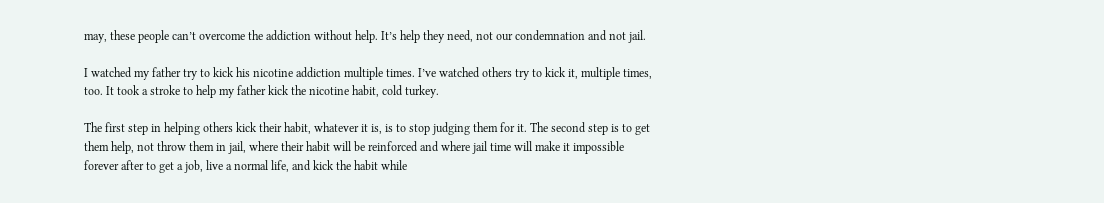may, these people can’t overcome the addiction without help. It’s help they need, not our condemnation and not jail.

I watched my father try to kick his nicotine addiction multiple times. I’ve watched others try to kick it, multiple times, too. It took a stroke to help my father kick the nicotine habit, cold turkey.

The first step in helping others kick their habit, whatever it is, is to stop judging them for it. The second step is to get them help, not throw them in jail, where their habit will be reinforced and where jail time will make it impossible forever after to get a job, live a normal life, and kick the habit while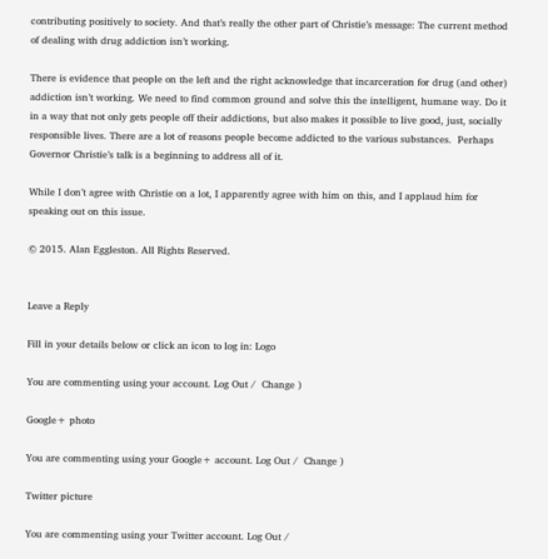contributing positively to society. And that’s really the other part of Christie’s message: The current method of dealing with drug addiction isn’t working.

There is evidence that people on the left and the right acknowledge that incarceration for drug (and other) addiction isn’t working. We need to find common ground and solve this the intelligent, humane way. Do it in a way that not only gets people off their addictions, but also makes it possible to live good, just, socially responsible lives. There are a lot of reasons people become addicted to the various substances.  Perhaps Governor Christie’s talk is a beginning to address all of it.

While I don’t agree with Christie on a lot, I apparently agree with him on this, and I applaud him for speaking out on this issue.

© 2015. Alan Eggleston. All Rights Reserved.


Leave a Reply

Fill in your details below or click an icon to log in: Logo

You are commenting using your account. Log Out /  Change )

Google+ photo

You are commenting using your Google+ account. Log Out /  Change )

Twitter picture

You are commenting using your Twitter account. Log Out /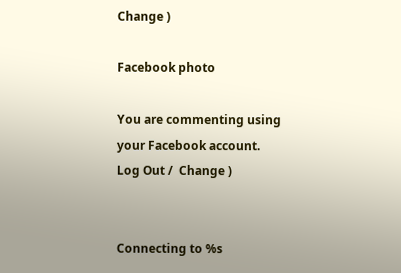Change )

Facebook photo

You are commenting using your Facebook account. Log Out /  Change )


Connecting to %s